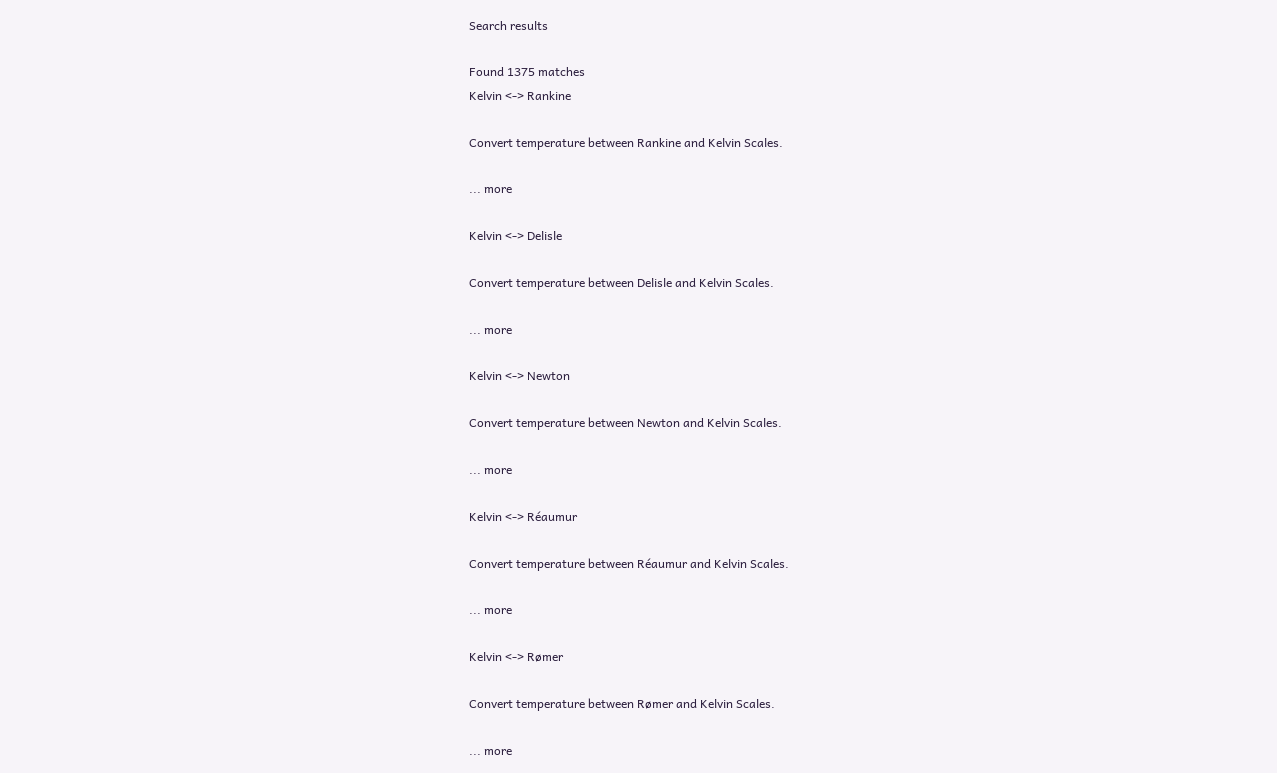Search results

Found 1375 matches
Kelvin <-> Rankine

Convert temperature between Rankine and Kelvin Scales.

... more

Kelvin <-> Delisle

Convert temperature between Delisle and Kelvin Scales.

... more

Kelvin <-> Newton

Convert temperature between Newton and Kelvin Scales.

... more

Kelvin <-> Réaumur

Convert temperature between Réaumur and Kelvin Scales.

... more

Kelvin <-> Rømer

Convert temperature between Rømer and Kelvin Scales.

... more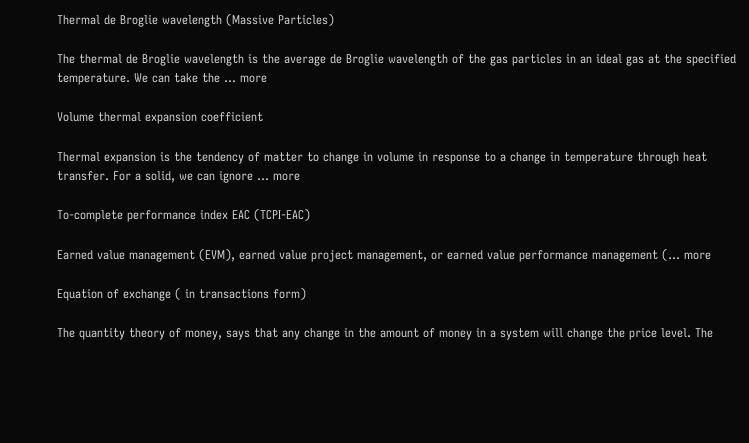Thermal de Broglie wavelength (Massive Particles)

The thermal de Broglie wavelength is the average de Broglie wavelength of the gas particles in an ideal gas at the specified temperature. We can take the ... more

Volume thermal expansion coefficient

Thermal expansion is the tendency of matter to change in volume in response to a change in temperature through heat transfer. For a solid, we can ignore ... more

To-complete performance index EAC (TCPI-EAC)

Earned value management (EVM), earned value project management, or earned value performance management (... more

Equation of exchange ( in transactions form)

The quantity theory of money, says that any change in the amount of money in a system will change the price level. The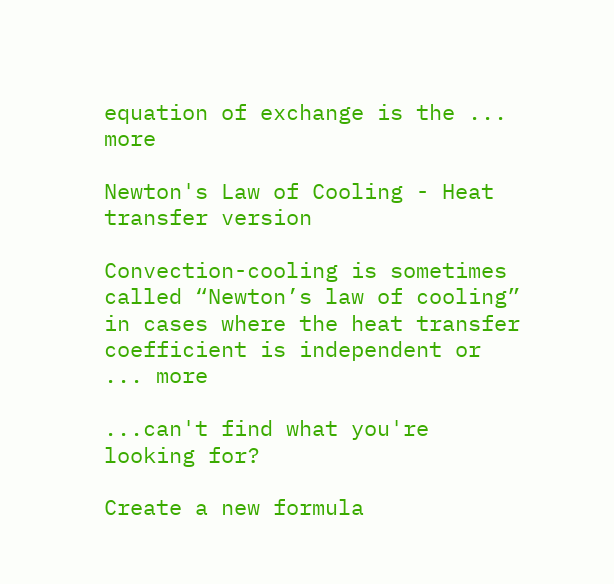equation of exchange is the ... more

Newton's Law of Cooling - Heat transfer version

Convection-cooling is sometimes called “Newton’s law of cooling” in cases where the heat transfer coefficient is independent or ... more

...can't find what you're looking for?

Create a new formula